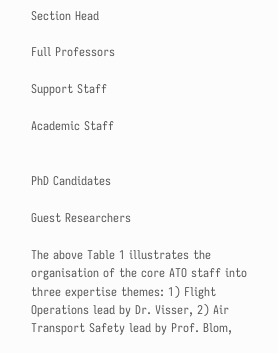Section Head

Full Professors

Support Staff

Academic Staff


PhD Candidates

Guest Researchers

The above Table 1 illustrates the organisation of the core ATO staff into three expertise themes: 1) Flight Operations lead by Dr. Visser, 2) Air Transport Safety lead by Prof. Blom,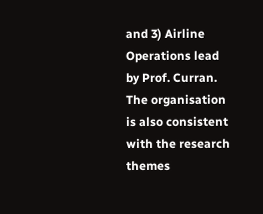and 3) Airline Operations lead by Prof. Curran. The organisation is also consistent with the research themes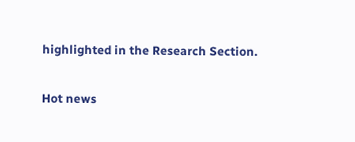highlighted in the Research Section.

Hot news